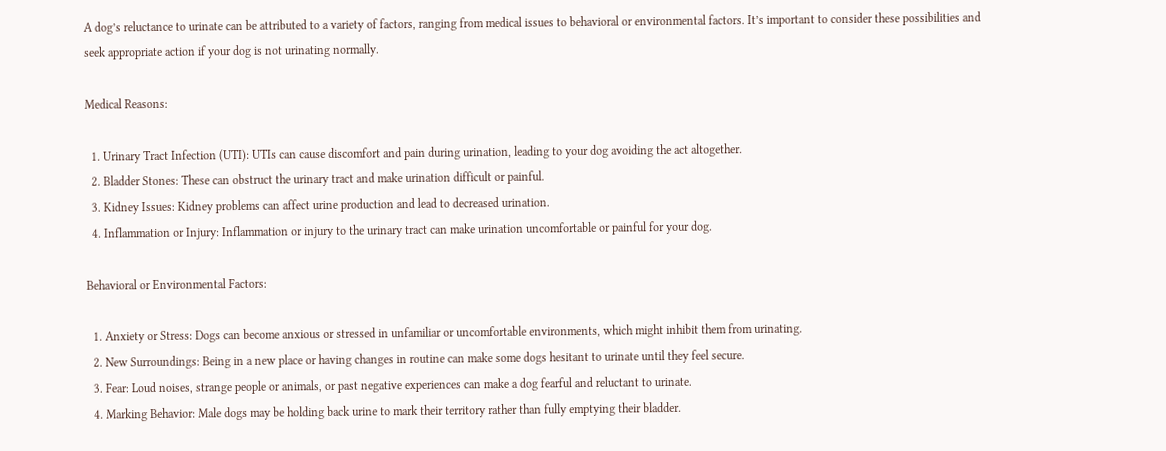A dog’s reluctance to urinate can be attributed to a variety of factors, ranging from medical issues to behavioral or environmental factors. It’s important to consider these possibilities and seek appropriate action if your dog is not urinating normally.

Medical Reasons:

  1. Urinary Tract Infection (UTI): UTIs can cause discomfort and pain during urination, leading to your dog avoiding the act altogether.
  2. Bladder Stones: These can obstruct the urinary tract and make urination difficult or painful.
  3. Kidney Issues: Kidney problems can affect urine production and lead to decreased urination.
  4. Inflammation or Injury: Inflammation or injury to the urinary tract can make urination uncomfortable or painful for your dog.

Behavioral or Environmental Factors:

  1. Anxiety or Stress: Dogs can become anxious or stressed in unfamiliar or uncomfortable environments, which might inhibit them from urinating.
  2. New Surroundings: Being in a new place or having changes in routine can make some dogs hesitant to urinate until they feel secure.
  3. Fear: Loud noises, strange people or animals, or past negative experiences can make a dog fearful and reluctant to urinate.
  4. Marking Behavior: Male dogs may be holding back urine to mark their territory rather than fully emptying their bladder.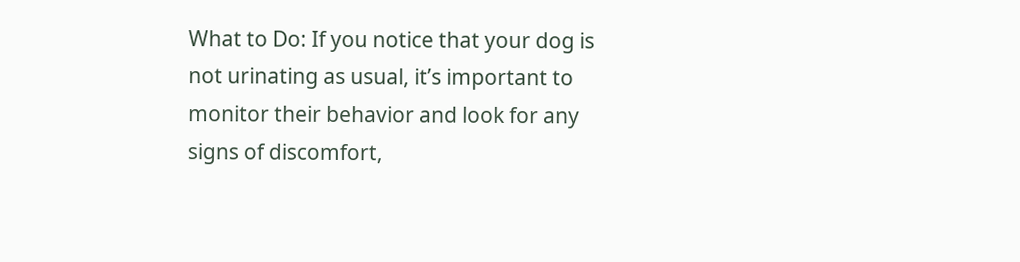What to Do: If you notice that your dog is not urinating as usual, it’s important to monitor their behavior and look for any signs of discomfort,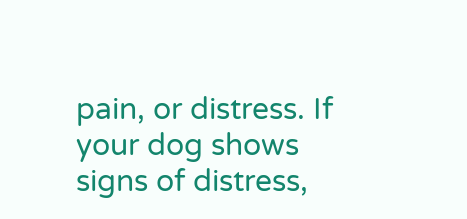pain, or distress. If your dog shows signs of distress,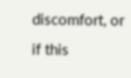discomfort, or if this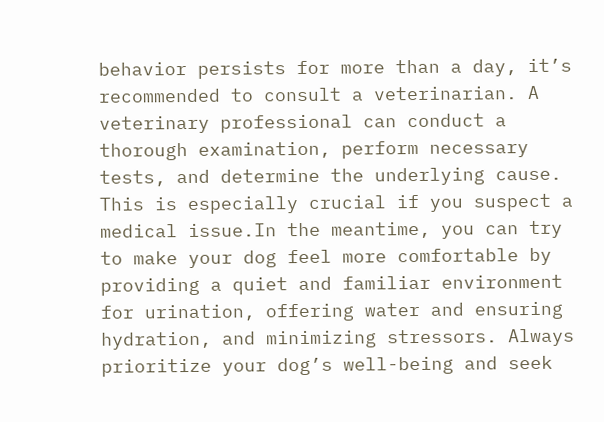behavior persists for more than a day, it’s recommended to consult a veterinarian. A veterinary professional can conduct a thorough examination, perform necessary tests, and determine the underlying cause. This is especially crucial if you suspect a medical issue.In the meantime, you can try to make your dog feel more comfortable by providing a quiet and familiar environment for urination, offering water and ensuring hydration, and minimizing stressors. Always prioritize your dog’s well-being and seek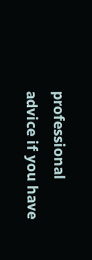professional advice if you have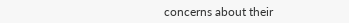concerns about their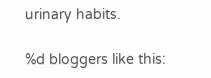urinary habits.

%d bloggers like this: